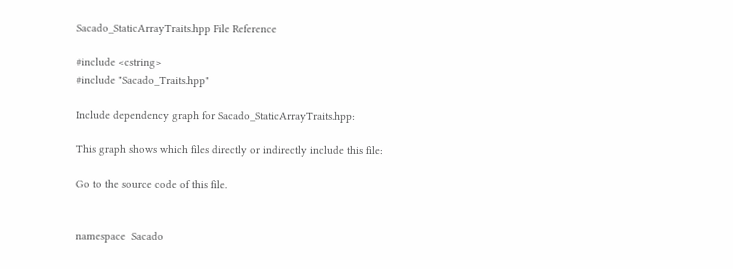Sacado_StaticArrayTraits.hpp File Reference

#include <cstring>
#include "Sacado_Traits.hpp"

Include dependency graph for Sacado_StaticArrayTraits.hpp:

This graph shows which files directly or indirectly include this file:

Go to the source code of this file.


namespace  Sacado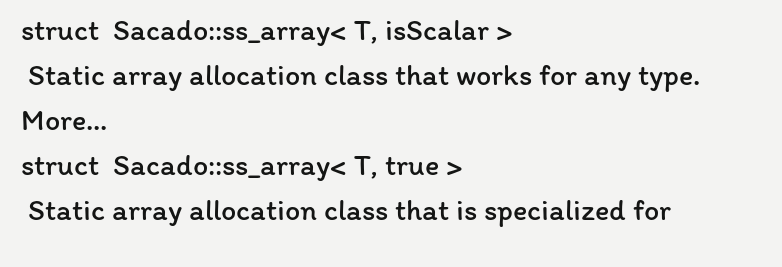struct  Sacado::ss_array< T, isScalar >
 Static array allocation class that works for any type. More...
struct  Sacado::ss_array< T, true >
 Static array allocation class that is specialized for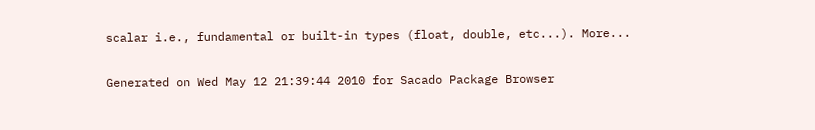scalar i.e., fundamental or built-in types (float, double, etc...). More...

Generated on Wed May 12 21:39:44 2010 for Sacado Package Browser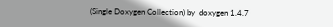(Single Doxygen Collection) by  doxygen 1.4.7